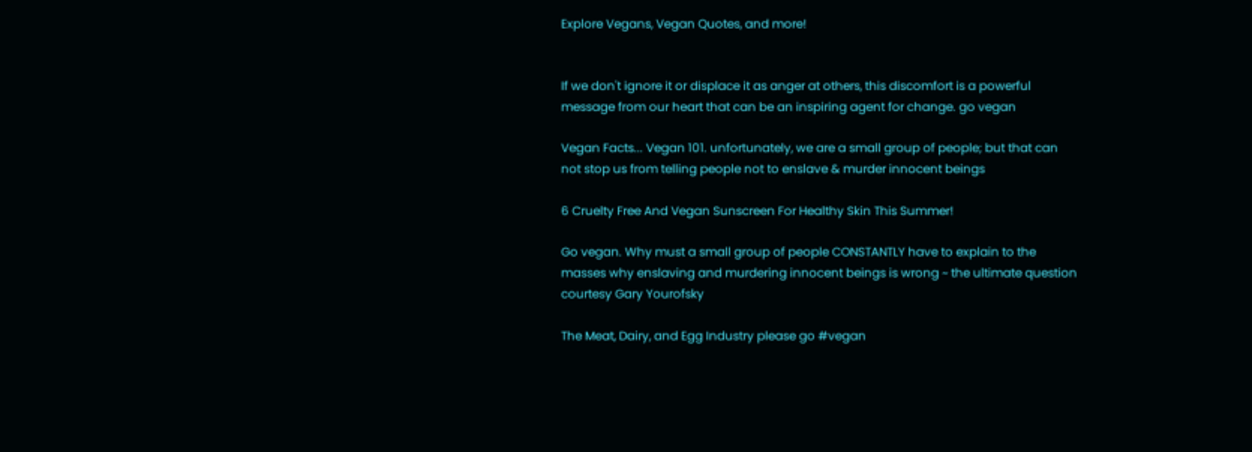Explore Vegans, Vegan Quotes, and more!


If we don't ignore it or displace it as anger at others, this discomfort is a powerful message from our heart that can be an inspiring agent for change. go vegan

Vegan Facts... Vegan 101. unfortunately, we are a small group of people; but that can not stop us from telling people not to enslave & murder innocent beings

6 Cruelty Free And Vegan Sunscreen For Healthy Skin This Summer!

Go vegan. Why must a small group of people CONSTANTLY have to explain to the masses why enslaving and murdering innocent beings is wrong ~ the ultimate question courtesy Gary Yourofsky

The Meat, Dairy, and Egg Industry please go #vegan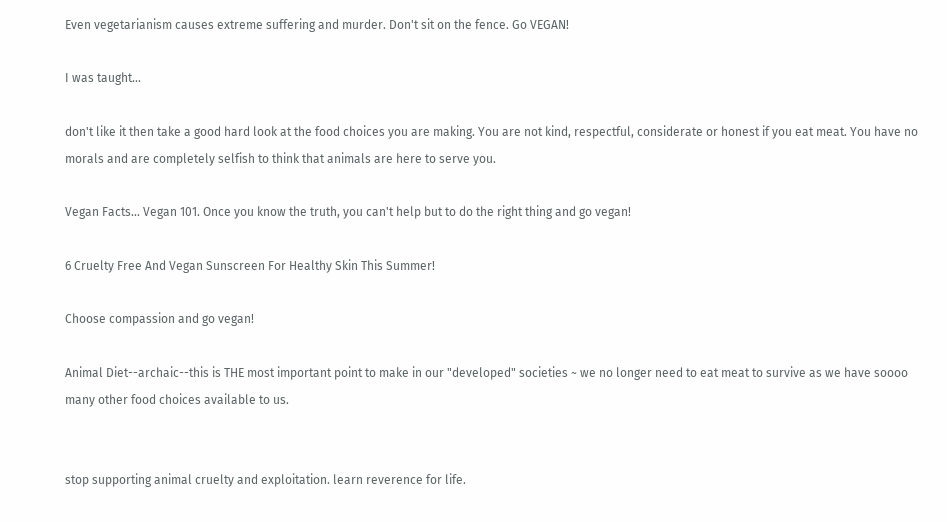Even vegetarianism causes extreme suffering and murder. Don't sit on the fence. Go VEGAN!

I was taught...

don't like it then take a good hard look at the food choices you are making. You are not kind, respectful, considerate or honest if you eat meat. You have no morals and are completely selfish to think that animals are here to serve you.

Vegan Facts... Vegan 101. Once you know the truth, you can't help but to do the right thing and go vegan!

6 Cruelty Free And Vegan Sunscreen For Healthy Skin This Summer!

Choose compassion and go vegan!

Animal Diet--archaic--this is THE most important point to make in our "developed" societies ~ we no longer need to eat meat to survive as we have soooo many other food choices available to us.


stop supporting animal cruelty and exploitation. learn reverence for life.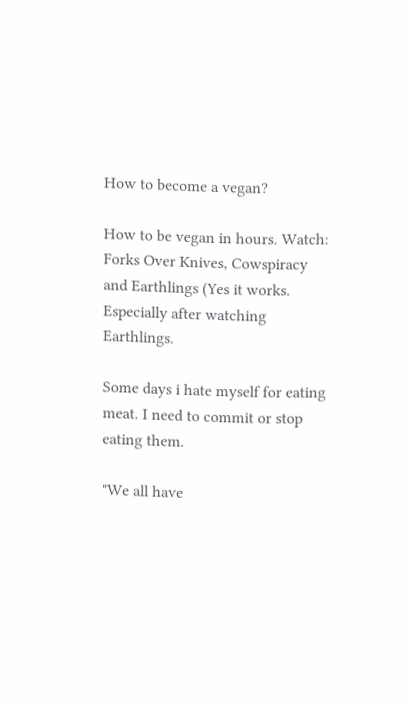How to become a vegan?

How to be vegan in hours. Watch: Forks Over Knives, Cowspiracy and Earthlings (Yes it works. Especially after watching Earthlings.

Some days i hate myself for eating meat. I need to commit or stop eating them.

"We all have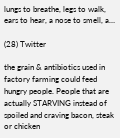lungs to breathe, legs to walk, ears to hear, a nose to smell, a…

(28) Twitter

the grain & antibiotics used in factory farming could feed hungry people. People that are actually STARVING instead of spoiled and craving bacon, steak or chicken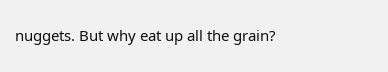nuggets. But why eat up all the grain?